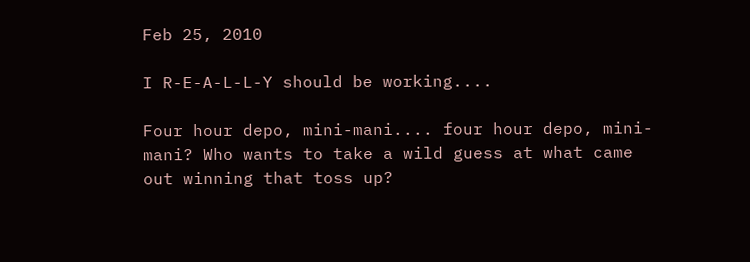Feb 25, 2010

I R-E-A-L-L-Y should be working....

Four hour depo, mini-mani.... four hour depo, mini-mani? Who wants to take a wild guess at what came out winning that toss up?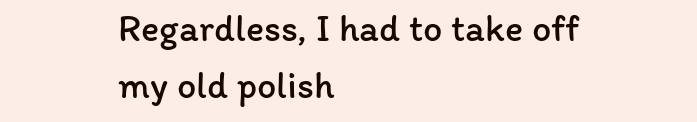Regardless, I had to take off my old polish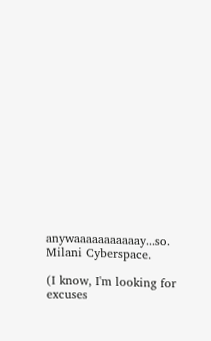anywaaaaaaaaaaay...so. Milani Cyberspace.

(I know, I'm looking for excuses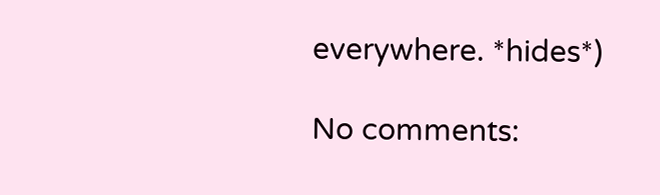everywhere. *hides*)

No comments: